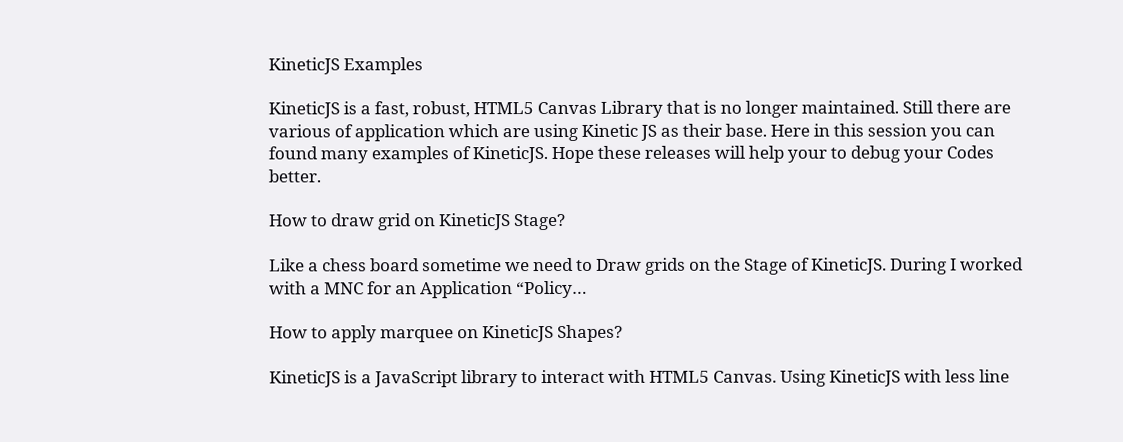KineticJS Examples

KineticJS is a fast, robust, HTML5 Canvas Library that is no longer maintained. Still there are various of application which are using Kinetic JS as their base. Here in this session you can found many examples of KineticJS. Hope these releases will help your to debug your Codes better.

How to draw grid on KineticJS Stage?

Like a chess board sometime we need to Draw grids on the Stage of KineticJS. During I worked with a MNC for an Application “Policy…

How to apply marquee on KineticJS Shapes?

KineticJS is a JavaScript library to interact with HTML5 Canvas. Using KineticJS with less line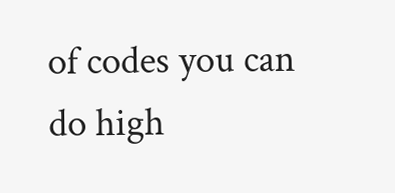of codes you can do high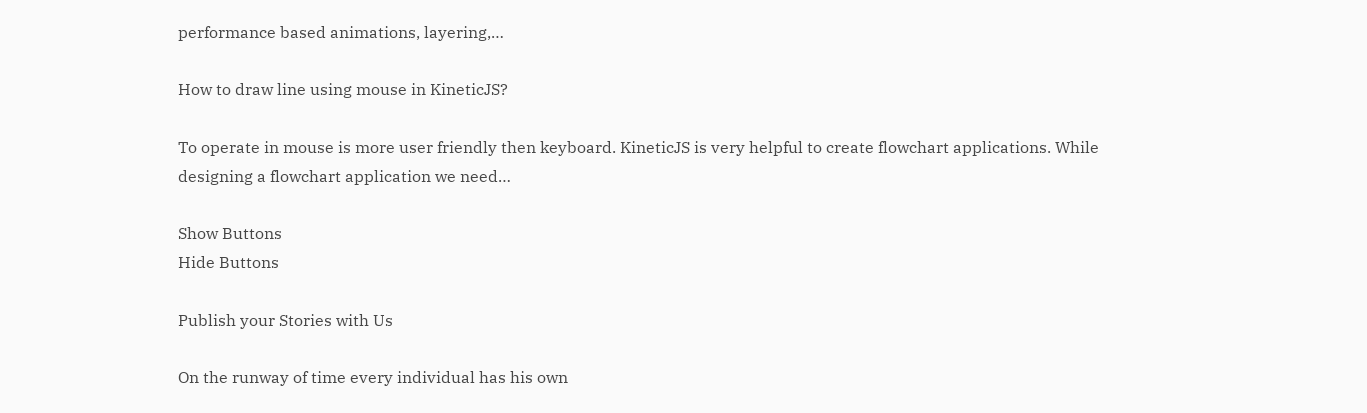performance based animations, layering,…

How to draw line using mouse in KineticJS?

To operate in mouse is more user friendly then keyboard. KineticJS is very helpful to create flowchart applications. While designing a flowchart application we need…

Show Buttons
Hide Buttons

Publish your Stories with Us

On the runway of time every individual has his own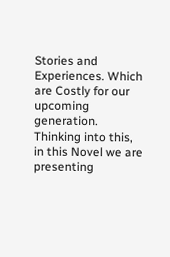Stories and Experiences. Which are Costly for our upcoming generation. Thinking into this, in this Novel we are presenting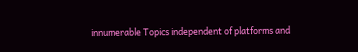innumerable Topics independent of platforms and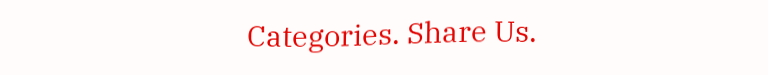Categories. Share Us.